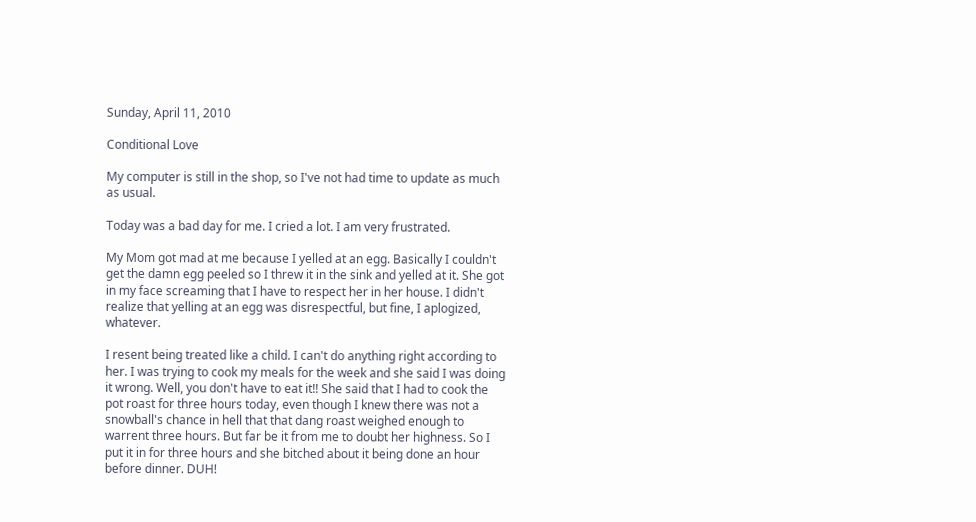Sunday, April 11, 2010

Conditional Love

My computer is still in the shop, so I've not had time to update as much as usual.

Today was a bad day for me. I cried a lot. I am very frustrated.

My Mom got mad at me because I yelled at an egg. Basically I couldn't get the damn egg peeled so I threw it in the sink and yelled at it. She got in my face screaming that I have to respect her in her house. I didn't realize that yelling at an egg was disrespectful, but fine, I aplogized, whatever.

I resent being treated like a child. I can't do anything right according to her. I was trying to cook my meals for the week and she said I was doing it wrong. Well, you don't have to eat it!! She said that I had to cook the pot roast for three hours today, even though I knew there was not a snowball's chance in hell that that dang roast weighed enough to warrent three hours. But far be it from me to doubt her highness. So I put it in for three hours and she bitched about it being done an hour before dinner. DUH!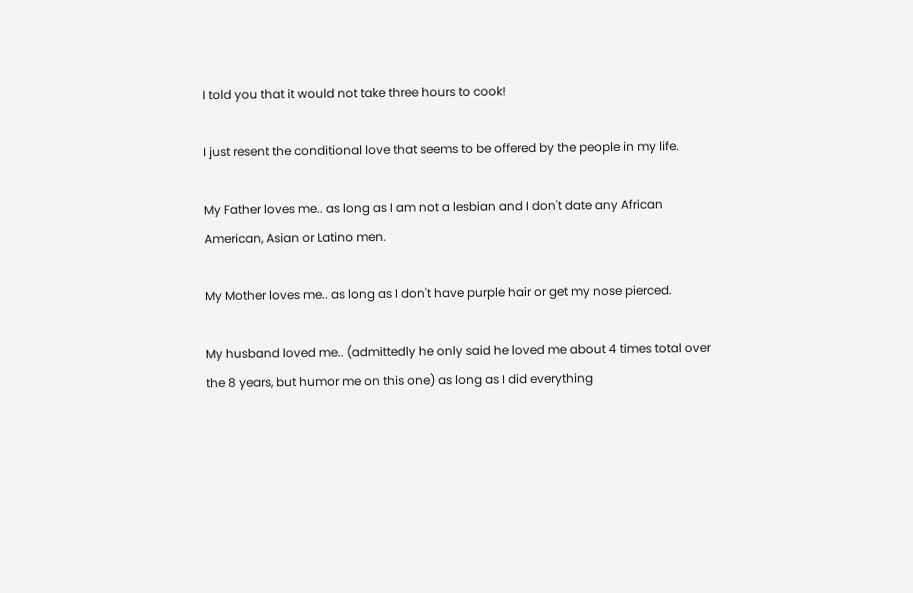I told you that it would not take three hours to cook!

I just resent the conditional love that seems to be offered by the people in my life.

My Father loves me.. as long as I am not a lesbian and I don't date any African American, Asian or Latino men.

My Mother loves me.. as long as I don't have purple hair or get my nose pierced.

My husband loved me.. (admittedly he only said he loved me about 4 times total over the 8 years, but humor me on this one) as long as I did everything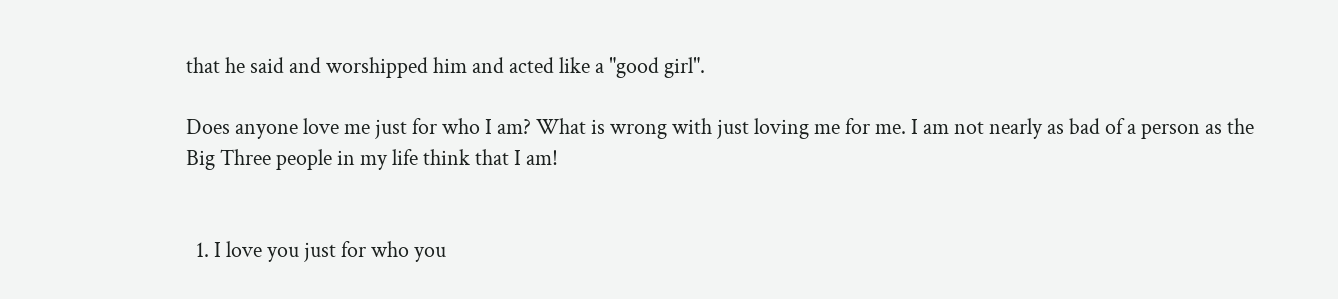that he said and worshipped him and acted like a "good girl".

Does anyone love me just for who I am? What is wrong with just loving me for me. I am not nearly as bad of a person as the Big Three people in my life think that I am!


  1. I love you just for who you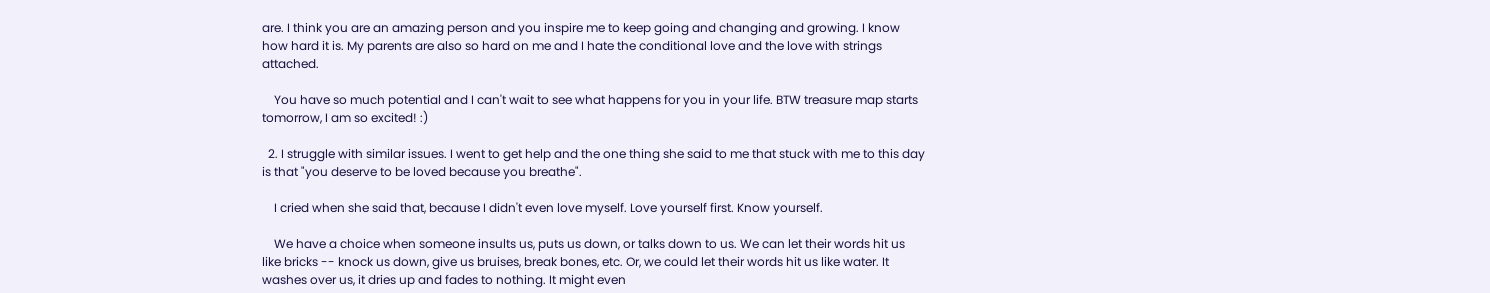are. I think you are an amazing person and you inspire me to keep going and changing and growing. I know how hard it is. My parents are also so hard on me and I hate the conditional love and the love with strings attached.

    You have so much potential and I can't wait to see what happens for you in your life. BTW treasure map starts tomorrow, I am so excited! :)

  2. I struggle with similar issues. I went to get help and the one thing she said to me that stuck with me to this day is that "you deserve to be loved because you breathe".

    I cried when she said that, because I didn't even love myself. Love yourself first. Know yourself.

    We have a choice when someone insults us, puts us down, or talks down to us. We can let their words hit us like bricks -- knock us down, give us bruises, break bones, etc. Or, we could let their words hit us like water. It washes over us, it dries up and fades to nothing. It might even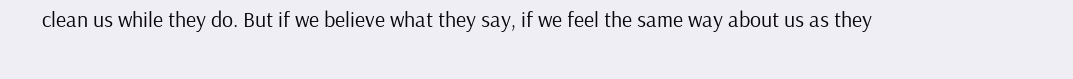clean us while they do. But if we believe what they say, if we feel the same way about us as they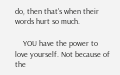do, then that's when their words hurt so much.

    YOU have the power to love yourself. Not because of the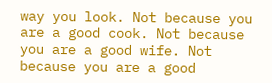way you look. Not because you are a good cook. Not because you are a good wife. Not because you are a good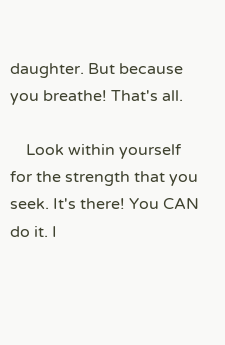daughter. But because you breathe! That's all.

    Look within yourself for the strength that you seek. It's there! You CAN do it. I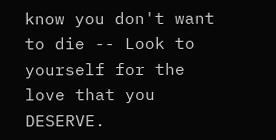know you don't want to die -- Look to yourself for the love that you DESERVE.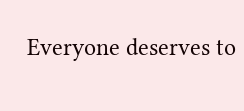Everyone deserves to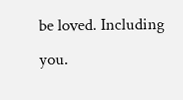be loved. Including you.